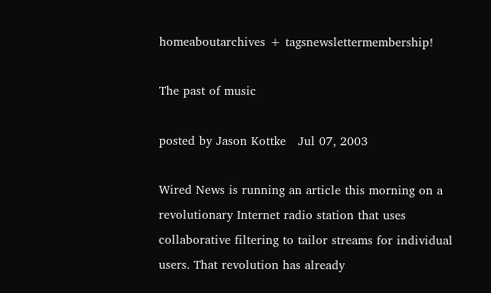homeaboutarchives + tagsnewslettermembership!

The past of music

posted by Jason Kottke   Jul 07, 2003

Wired News is running an article this morning on a revolutionary Internet radio station that uses collaborative filtering to tailor streams for individual users. That revolution has already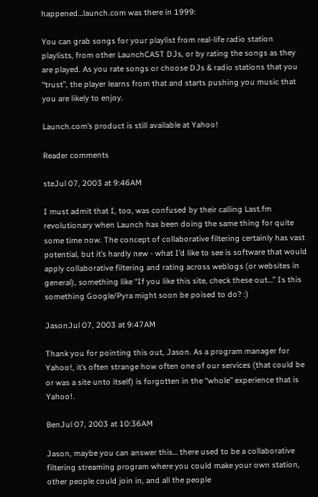happened…launch.com was there in 1999:

You can grab songs for your playlist from real-life radio station playlists, from other LaunchCAST DJs, or by rating the songs as they are played. As you rate songs or choose DJs & radio stations that you “trust”, the player learns from that and starts pushing you music that you are likely to enjoy.

Launch.com’s product is still available at Yahoo!

Reader comments

steJul 07, 2003 at 9:46AM

I must admit that I, too, was confused by their calling Last.fm revolutionary when Launch has been doing the same thing for quite some time now. The concept of collaborative filtering certainly has vast potential, but it’s hardly new - what I’d like to see is software that would apply collaborative filtering and rating across weblogs (or websites in general), something like “If you like this site, check these out…” Is this something Google/Pyra might soon be poised to do? :)

JasonJul 07, 2003 at 9:47AM

Thank you for pointing this out, Jason. As a program manager for Yahoo!, it’s often strange how often one of our services (that could be or was a site unto itself) is forgotten in the “whole” experience that is Yahoo!.

BenJul 07, 2003 at 10:36AM

Jason, maybe you can answer this… there used to be a collaborative filtering streaming program where you could make your own station, other people could join in, and all the people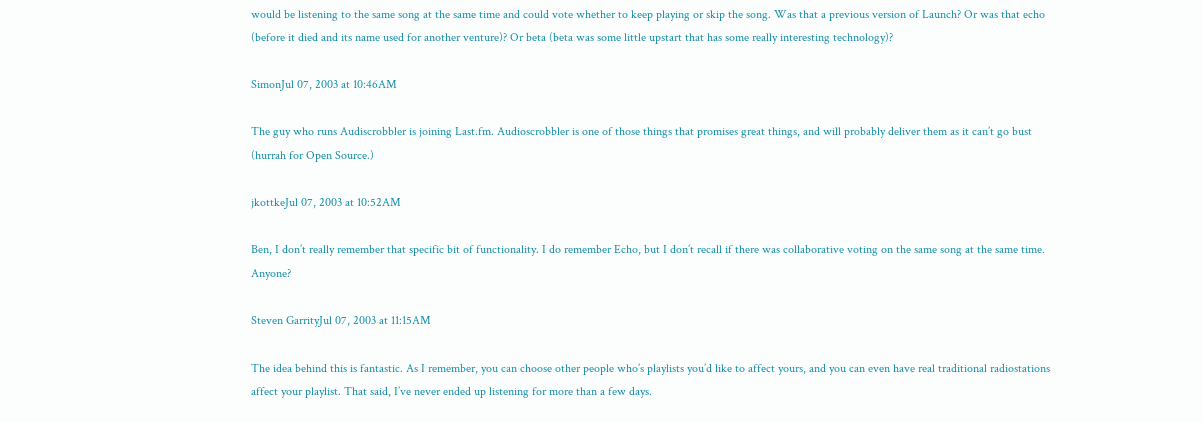would be listening to the same song at the same time and could vote whether to keep playing or skip the song. Was that a previous version of Launch? Or was that echo (before it died and its name used for another venture)? Or beta (beta was some little upstart that has some really interesting technology)?

SimonJul 07, 2003 at 10:46AM

The guy who runs Audiscrobbler is joining Last.fm. Audioscrobbler is one of those things that promises great things, and will probably deliver them as it can’t go bust (hurrah for Open Source.)

jkottkeJul 07, 2003 at 10:52AM

Ben, I don’t really remember that specific bit of functionality. I do remember Echo, but I don’t recall if there was collaborative voting on the same song at the same time. Anyone?

Steven GarrityJul 07, 2003 at 11:15AM

The idea behind this is fantastic. As I remember, you can choose other people who’s playlists you’d like to affect yours, and you can even have real traditional radiostations affect your playlist. That said, I’ve never ended up listening for more than a few days.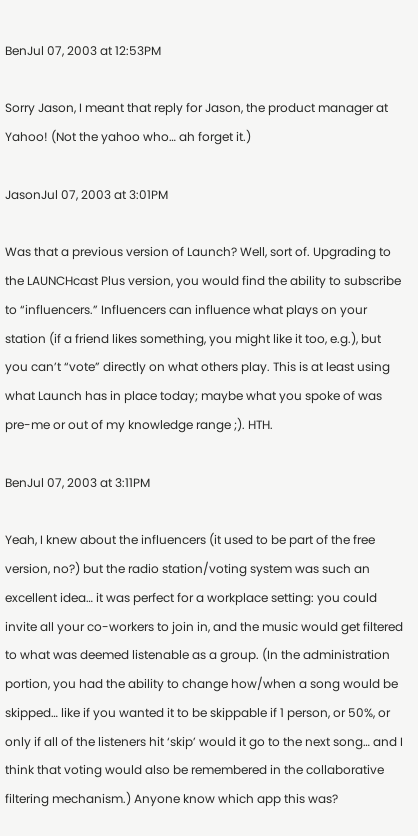BenJul 07, 2003 at 12:53PM

Sorry Jason, I meant that reply for Jason, the product manager at Yahoo! (Not the yahoo who… ah forget it.)

JasonJul 07, 2003 at 3:01PM

Was that a previous version of Launch? Well, sort of. Upgrading to the LAUNCHcast Plus version, you would find the ability to subscribe to “influencers.” Influencers can influence what plays on your station (if a friend likes something, you might like it too, e.g.), but you can’t “vote” directly on what others play. This is at least using what Launch has in place today; maybe what you spoke of was pre-me or out of my knowledge range ;). HTH.

BenJul 07, 2003 at 3:11PM

Yeah, I knew about the influencers (it used to be part of the free version, no?) but the radio station/voting system was such an excellent idea… it was perfect for a workplace setting: you could invite all your co-workers to join in, and the music would get filtered to what was deemed listenable as a group. (In the administration portion, you had the ability to change how/when a song would be skipped… like if you wanted it to be skippable if 1 person, or 50%, or only if all of the listeners hit ‘skip’ would it go to the next song… and I think that voting would also be remembered in the collaborative filtering mechanism.) Anyone know which app this was?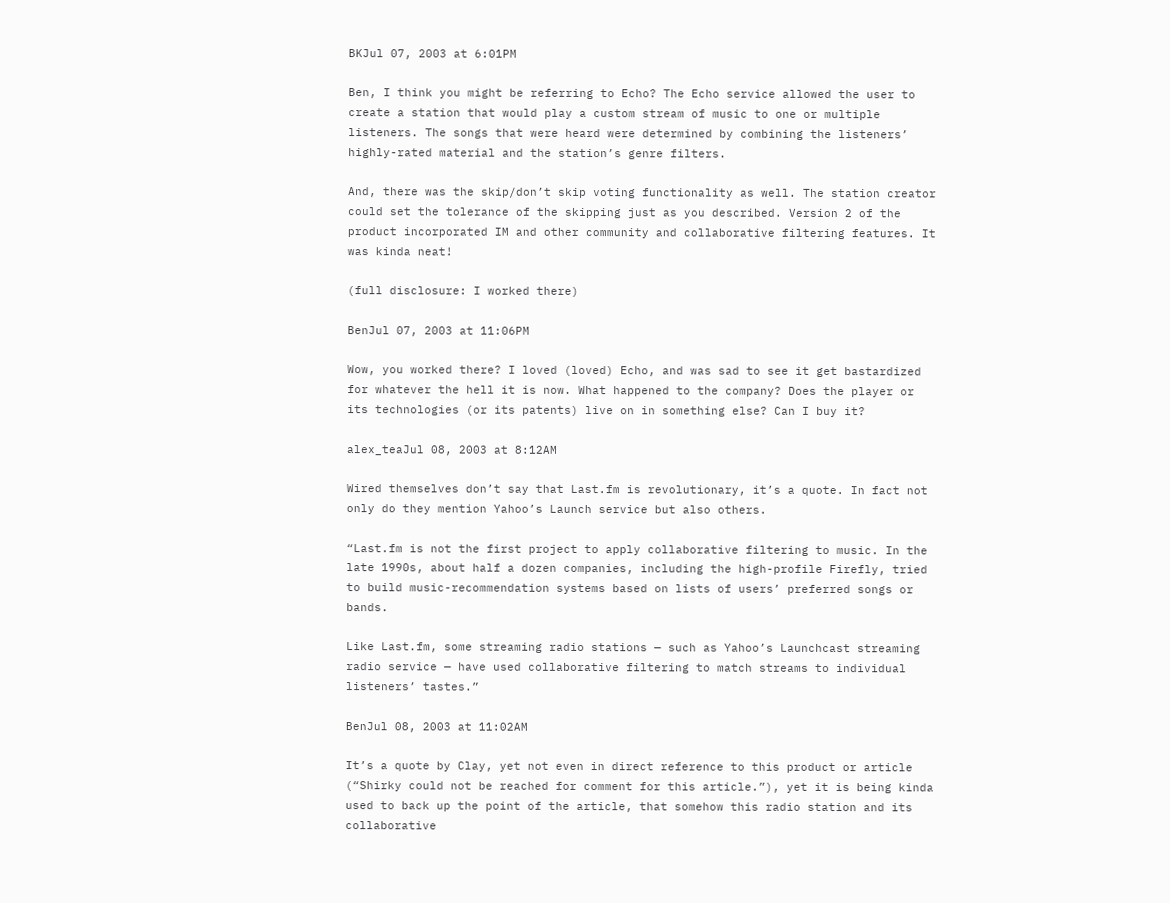BKJul 07, 2003 at 6:01PM

Ben, I think you might be referring to Echo? The Echo service allowed the user to create a station that would play a custom stream of music to one or multiple listeners. The songs that were heard were determined by combining the listeners’ highly-rated material and the station’s genre filters.

And, there was the skip/don’t skip voting functionality as well. The station creator could set the tolerance of the skipping just as you described. Version 2 of the product incorporated IM and other community and collaborative filtering features. It was kinda neat!

(full disclosure: I worked there)

BenJul 07, 2003 at 11:06PM

Wow, you worked there? I loved (loved) Echo, and was sad to see it get bastardized for whatever the hell it is now. What happened to the company? Does the player or its technologies (or its patents) live on in something else? Can I buy it?

alex_teaJul 08, 2003 at 8:12AM

Wired themselves don’t say that Last.fm is revolutionary, it’s a quote. In fact not only do they mention Yahoo’s Launch service but also others.

“Last.fm is not the first project to apply collaborative filtering to music. In the late 1990s, about half a dozen companies, including the high-profile Firefly, tried to build music-recommendation systems based on lists of users’ preferred songs or bands.

Like Last.fm, some streaming radio stations — such as Yahoo’s Launchcast streaming radio service — have used collaborative filtering to match streams to individual listeners’ tastes.”

BenJul 08, 2003 at 11:02AM

It’s a quote by Clay, yet not even in direct reference to this product or article (“Shirky could not be reached for comment for this article.”), yet it is being kinda used to back up the point of the article, that somehow this radio station and its collaborative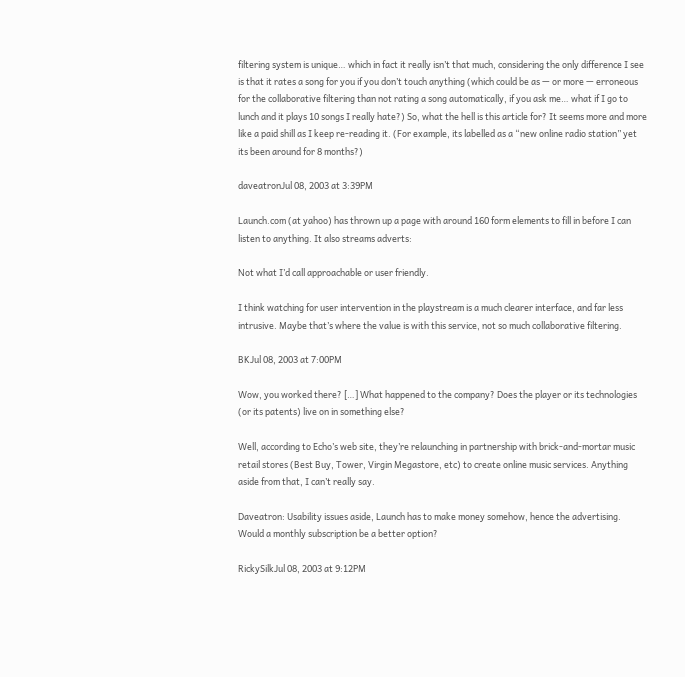filtering system is unique… which in fact it really isn’t that much, considering the only difference I see is that it rates a song for you if you don’t touch anything (which could be as — or more — erroneous for the collaborative filtering than not rating a song automatically, if you ask me… what if I go to lunch and it plays 10 songs I really hate?) So, what the hell is this article for? It seems more and more like a paid shill as I keep re-reading it. (For example, its labelled as a “new online radio station” yet its been around for 8 months?)

daveatronJul 08, 2003 at 3:39PM

Launch.com (at yahoo) has thrown up a page with around 160 form elements to fill in before I can listen to anything. It also streams adverts:

Not what I’d call approachable or user friendly.

I think watching for user intervention in the playstream is a much clearer interface, and far less intrusive. Maybe that’s where the value is with this service, not so much collaborative filtering.

BKJul 08, 2003 at 7:00PM

Wow, you worked there? […] What happened to the company? Does the player or its technologies (or its patents) live on in something else?

Well, according to Echo’s web site, they’re relaunching in partnership with brick-and-mortar music retail stores (Best Buy, Tower, Virgin Megastore, etc) to create online music services. Anything aside from that, I can’t really say.

Daveatron: Usability issues aside, Launch has to make money somehow, hence the advertising. Would a monthly subscription be a better option?

RickySilkJul 08, 2003 at 9:12PM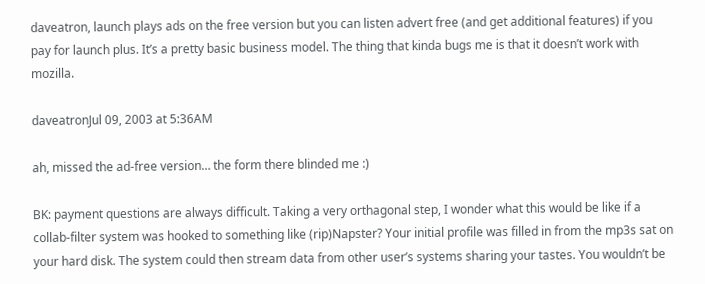daveatron, launch plays ads on the free version but you can listen advert free (and get additional features) if you pay for launch plus. It’s a pretty basic business model. The thing that kinda bugs me is that it doesn’t work with mozilla.

daveatronJul 09, 2003 at 5:36AM

ah, missed the ad-free version… the form there blinded me :)

BK: payment questions are always difficult. Taking a very orthagonal step, I wonder what this would be like if a collab-filter system was hooked to something like (rip)Napster? Your initial profile was filled in from the mp3s sat on your hard disk. The system could then stream data from other user’s systems sharing your tastes. You wouldn’t be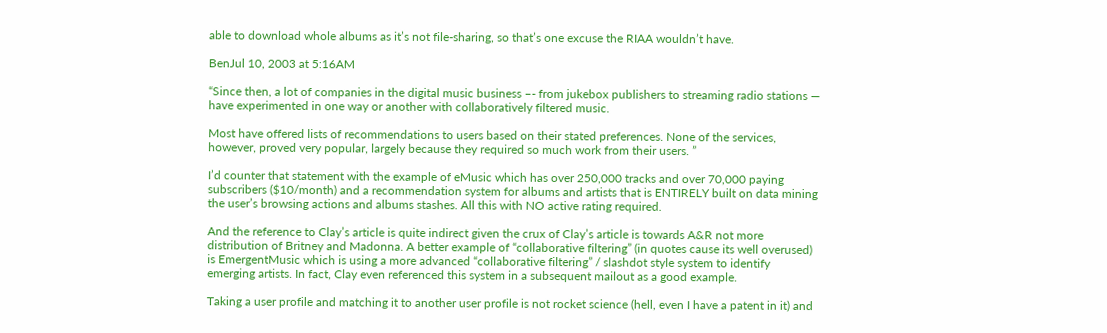able to download whole albums as it’s not file-sharing, so that’s one excuse the RIAA wouldn’t have.

BenJul 10, 2003 at 5:16AM

“Since then, a lot of companies in the digital music business –- from jukebox publishers to streaming radio stations — have experimented in one way or another with collaboratively filtered music.

Most have offered lists of recommendations to users based on their stated preferences. None of the services, however, proved very popular, largely because they required so much work from their users. ”

I’d counter that statement with the example of eMusic which has over 250,000 tracks and over 70,000 paying subscribers ($10/month) and a recommendation system for albums and artists that is ENTIRELY built on data mining the user’s browsing actions and albums stashes. All this with NO active rating required.

And the reference to Clay’s article is quite indirect given the crux of Clay’s article is towards A&R not more distribution of Britney and Madonna. A better example of “collaborative filtering” (in quotes cause its well overused) is EmergentMusic which is using a more advanced “collaborative filtering” / slashdot style system to identify emerging artists. In fact, Clay even referenced this system in a subsequent mailout as a good example.

Taking a user profile and matching it to another user profile is not rocket science (hell, even I have a patent in it) and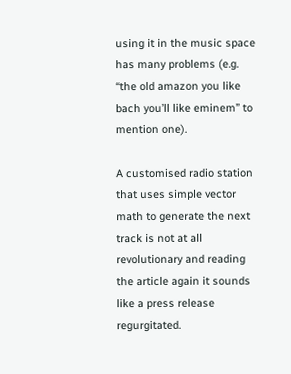using it in the music space has many problems (e.g. “the old amazon you like bach you’ll like eminem” to mention one).

A customised radio station that uses simple vector math to generate the next track is not at all revolutionary and reading the article again it sounds like a press release regurgitated.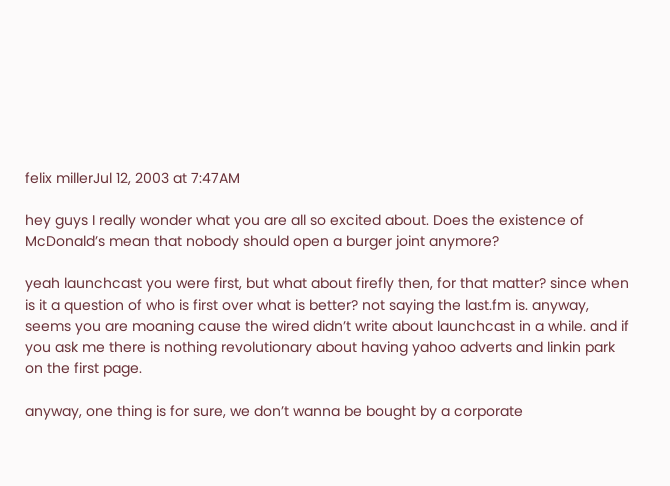felix millerJul 12, 2003 at 7:47AM

hey guys I really wonder what you are all so excited about. Does the existence of McDonald’s mean that nobody should open a burger joint anymore?

yeah launchcast you were first, but what about firefly then, for that matter? since when is it a question of who is first over what is better? not saying the last.fm is. anyway, seems you are moaning cause the wired didn’t write about launchcast in a while. and if you ask me there is nothing revolutionary about having yahoo adverts and linkin park on the first page.

anyway, one thing is for sure, we don’t wanna be bought by a corporate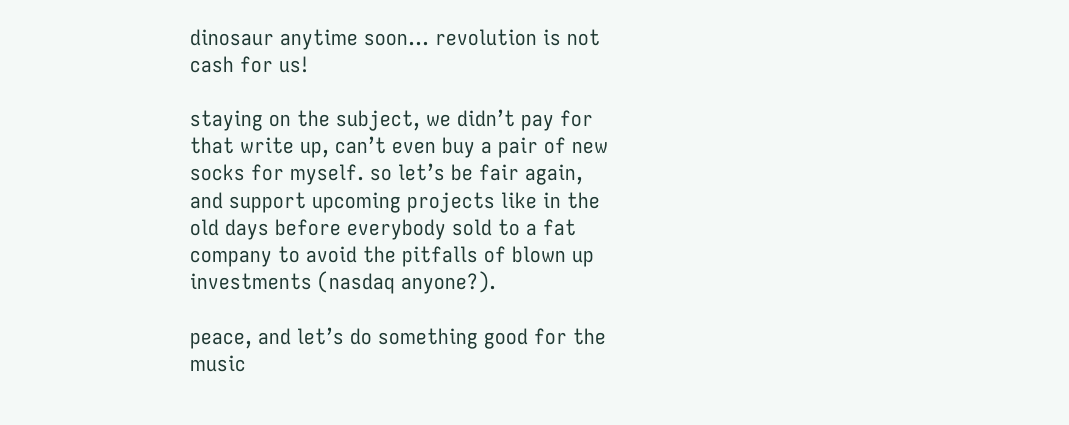dinosaur anytime soon… revolution is not cash for us!

staying on the subject, we didn’t pay for that write up, can’t even buy a pair of new socks for myself. so let’s be fair again, and support upcoming projects like in the old days before everybody sold to a fat company to avoid the pitfalls of blown up investments (nasdaq anyone?).

peace, and let’s do something good for the music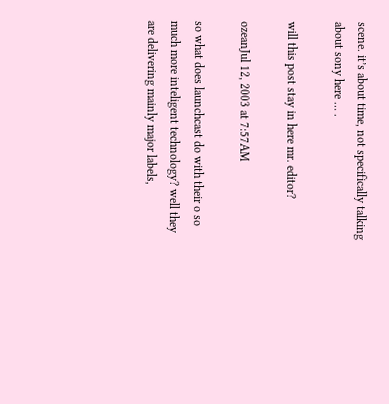scene. it’s about time, not specifically talking about sony here … .

will this post stay in here mr. editor?

ozeanJul 12, 2003 at 7:57AM

so what does launchcast do with their o so much more inteligent technology? well they are delivering mainly major labels,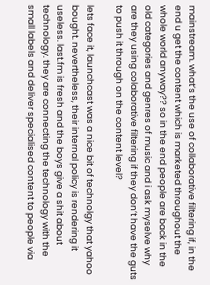mainstream. what’s the use of collaborative filtering if, in the end u get the content which is marketed throughout the whole world anyway?? so in the end people are back in the old categories and genres of music and i ask myselve why are they using colaborative filtering if they don’t have the guts to push it through on the content level?

lets face it, launchcast was a nice bit of technolgy that yahoo bought. nevertheless, their internal policy is rendering it useless. last.fm is fresh and the boys give a shit about technology. they are connecting the technology with the small labels and deliver specialised content to people via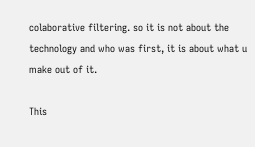colaborative filtering. so it is not about the technology and who was first, it is about what u make out of it.

This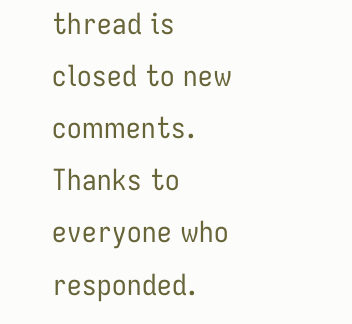thread is closed to new comments. Thanks to everyone who responded.